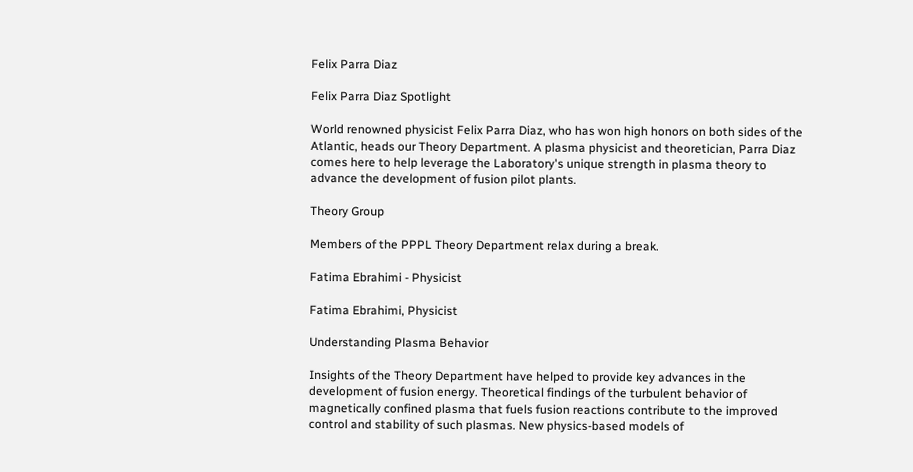Felix Parra Diaz

Felix Parra Diaz Spotlight

World renowned physicist Felix Parra Diaz, who has won high honors on both sides of the Atlantic, heads our Theory Department. A plasma physicist and theoretician, Parra Diaz comes here to help leverage the Laboratory's unique strength in plasma theory to advance the development of fusion pilot plants.

Theory Group

Members of the PPPL Theory Department relax during a break.

Fatima Ebrahimi - Physicist

Fatima Ebrahimi, Physicist

Understanding Plasma Behavior

Insights of the Theory Department have helped to provide key advances in the development of fusion energy. Theoretical findings of the turbulent behavior of magnetically confined plasma that fuels fusion reactions contribute to the improved control and stability of such plasmas. New physics-based models of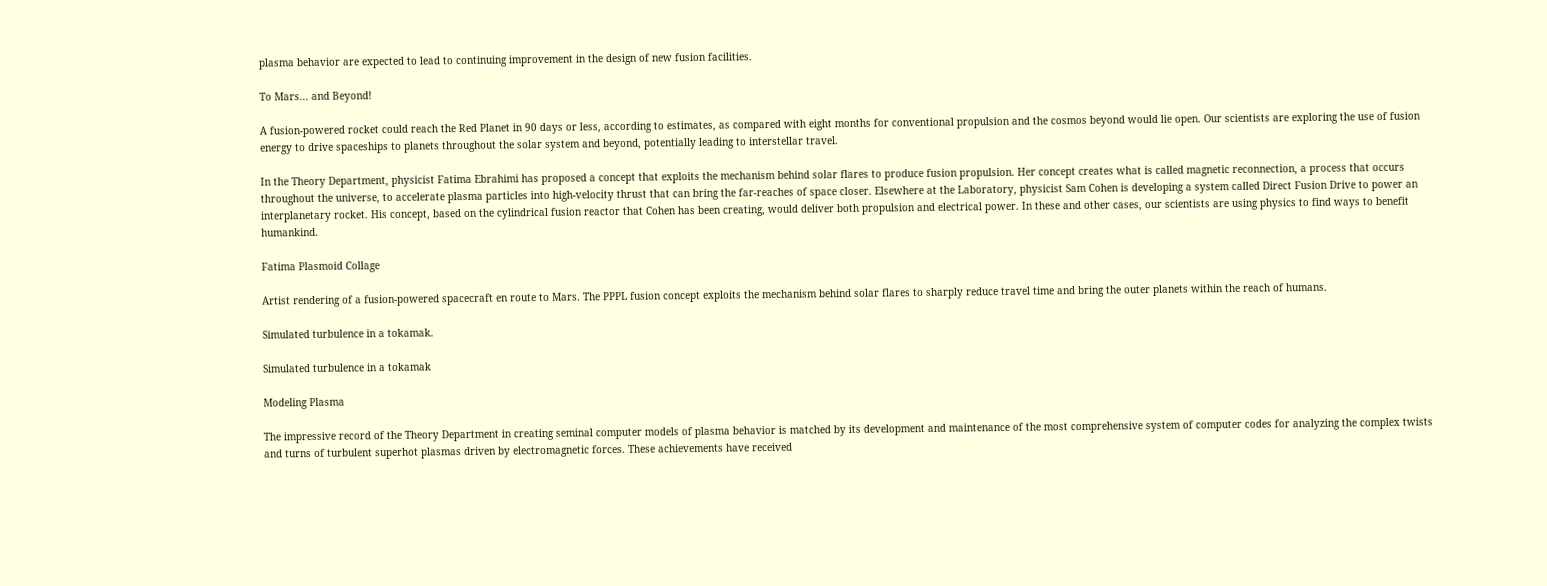plasma behavior are expected to lead to continuing improvement in the design of new fusion facilities.

To Mars... and Beyond!

A fusion-powered rocket could reach the Red Planet in 90 days or less, according to estimates, as compared with eight months for conventional propulsion and the cosmos beyond would lie open. Our scientists are exploring the use of fusion energy to drive spaceships to planets throughout the solar system and beyond, potentially leading to interstellar travel.

In the Theory Department, physicist Fatima Ebrahimi has proposed a concept that exploits the mechanism behind solar flares to produce fusion propulsion. Her concept creates what is called magnetic reconnection, a process that occurs throughout the universe, to accelerate plasma particles into high-velocity thrust that can bring the far-reaches of space closer. Elsewhere at the Laboratory, physicist Sam Cohen is developing a system called Direct Fusion Drive to power an interplanetary rocket. His concept, based on the cylindrical fusion reactor that Cohen has been creating, would deliver both propulsion and electrical power. In these and other cases, our scientists are using physics to find ways to benefit humankind.

Fatima Plasmoid Collage

Artist rendering of a fusion-powered spacecraft en route to Mars. The PPPL fusion concept exploits the mechanism behind solar flares to sharply reduce travel time and bring the outer planets within the reach of humans.

Simulated turbulence in a tokamak.

Simulated turbulence in a tokamak

Modeling Plasma

The impressive record of the Theory Department in creating seminal computer models of plasma behavior is matched by its development and maintenance of the most comprehensive system of computer codes for analyzing the complex twists and turns of turbulent superhot plasmas driven by electromagnetic forces. These achievements have received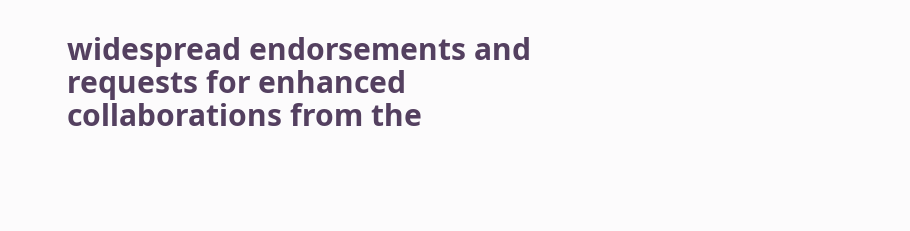widespread endorsements and requests for enhanced collaborations from the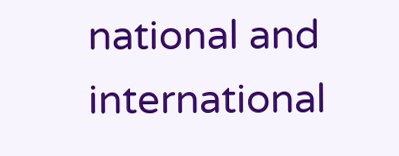national and international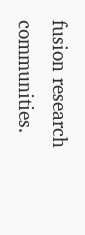fusion research communities.